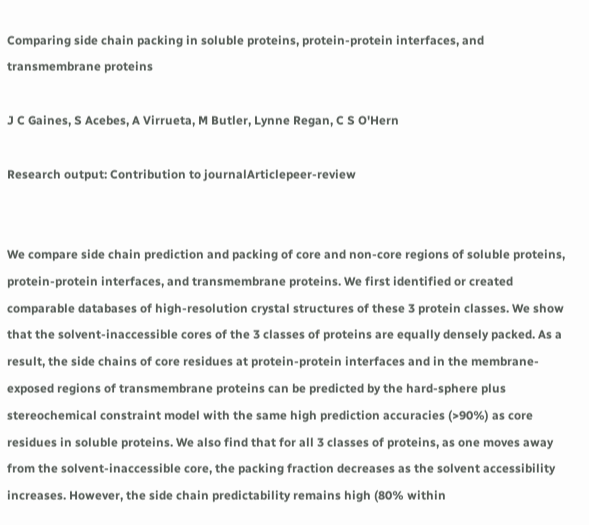Comparing side chain packing in soluble proteins, protein-protein interfaces, and transmembrane proteins

J C Gaines, S Acebes, A Virrueta, M Butler, Lynne Regan, C S O'Hern

Research output: Contribution to journalArticlepeer-review


We compare side chain prediction and packing of core and non-core regions of soluble proteins, protein-protein interfaces, and transmembrane proteins. We first identified or created comparable databases of high-resolution crystal structures of these 3 protein classes. We show that the solvent-inaccessible cores of the 3 classes of proteins are equally densely packed. As a result, the side chains of core residues at protein-protein interfaces and in the membrane-exposed regions of transmembrane proteins can be predicted by the hard-sphere plus stereochemical constraint model with the same high prediction accuracies (>90%) as core residues in soluble proteins. We also find that for all 3 classes of proteins, as one moves away from the solvent-inaccessible core, the packing fraction decreases as the solvent accessibility increases. However, the side chain predictability remains high (80% within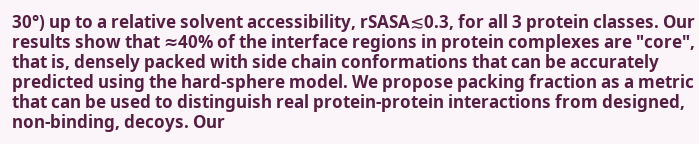30°) up to a relative solvent accessibility, rSASA≲0.3, for all 3 protein classes. Our results show that ≈40% of the interface regions in protein complexes are "core", that is, densely packed with side chain conformations that can be accurately predicted using the hard-sphere model. We propose packing fraction as a metric that can be used to distinguish real protein-protein interactions from designed, non-binding, decoys. Our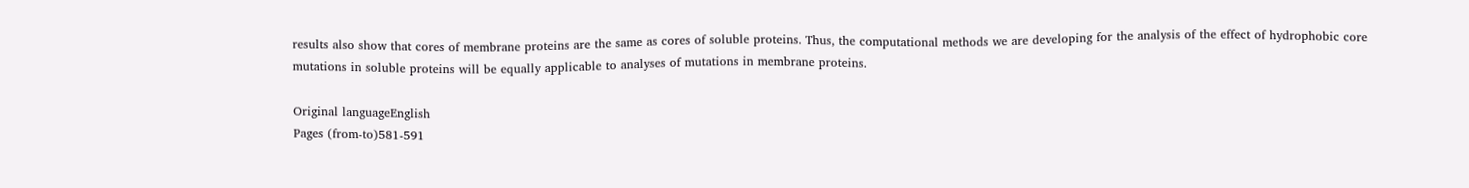results also show that cores of membrane proteins are the same as cores of soluble proteins. Thus, the computational methods we are developing for the analysis of the effect of hydrophobic core mutations in soluble proteins will be equally applicable to analyses of mutations in membrane proteins.

Original languageEnglish
Pages (from-to)581-591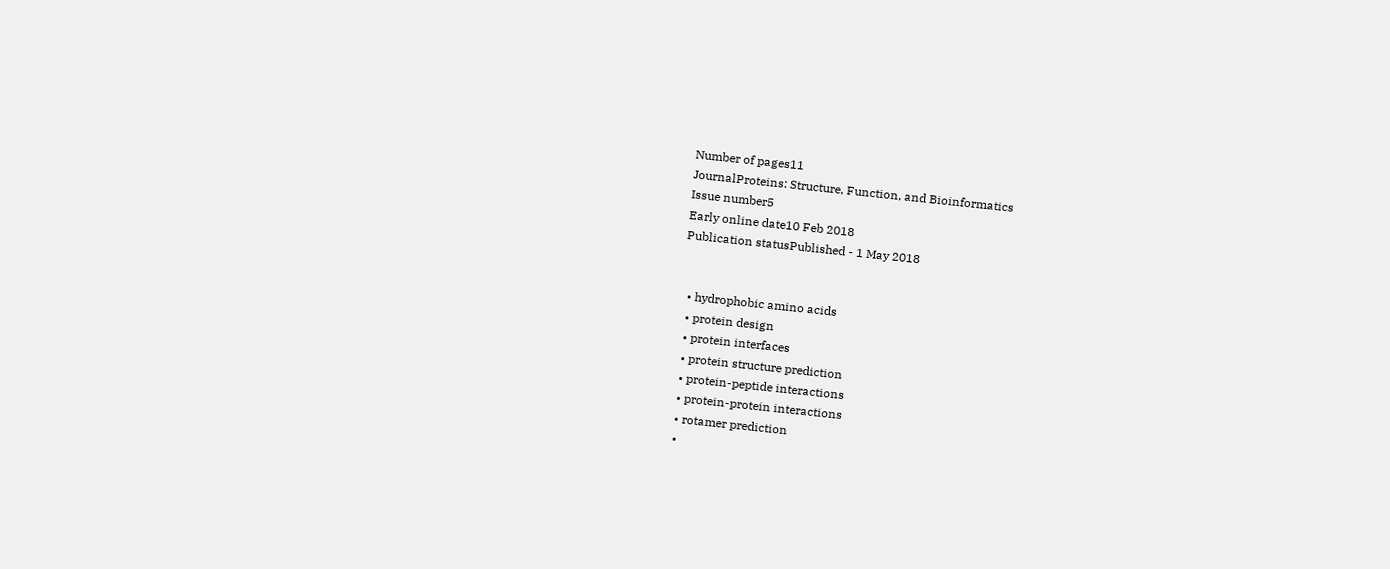Number of pages11
JournalProteins: Structure, Function, and Bioinformatics
Issue number5
Early online date10 Feb 2018
Publication statusPublished - 1 May 2018


  • hydrophobic amino acids
  • protein design
  • protein interfaces
  • protein structure prediction
  • protein-peptide interactions
  • protein-protein interactions
  • rotamer prediction
  •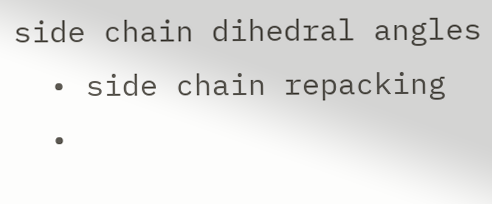side chain dihedral angles
  • side chain repacking
  •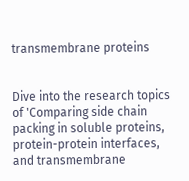transmembrane proteins


Dive into the research topics of 'Comparing side chain packing in soluble proteins, protein-protein interfaces, and transmembrane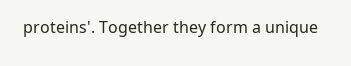proteins'. Together they form a unique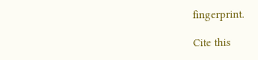fingerprint.

Cite this